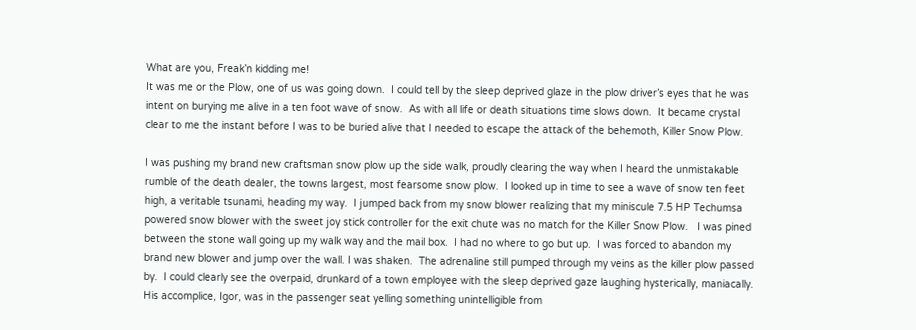What are you, Freak’n kidding me!
It was me or the Plow, one of us was going down.  I could tell by the sleep deprived glaze in the plow driver’s eyes that he was intent on burying me alive in a ten foot wave of snow.  As with all life or death situations time slows down.  It became crystal clear to me the instant before I was to be buried alive that I needed to escape the attack of the behemoth, Killer Snow Plow.

I was pushing my brand new craftsman snow plow up the side walk, proudly clearing the way when I heard the unmistakable rumble of the death dealer, the towns largest, most fearsome snow plow.  I looked up in time to see a wave of snow ten feet high, a veritable tsunami, heading my way.  I jumped back from my snow blower realizing that my miniscule 7.5 HP Techumsa powered snow blower with the sweet joy stick controller for the exit chute was no match for the Killer Snow Plow.   I was pined between the stone wall going up my walk way and the mail box.  I had no where to go but up.  I was forced to abandon my brand new blower and jump over the wall. I was shaken.  The adrenaline still pumped through my veins as the killer plow passed by.  I could clearly see the overpaid, drunkard of a town employee with the sleep deprived gaze laughing hysterically, maniacally. His accomplice, Igor, was in the passenger seat yelling something unintelligible from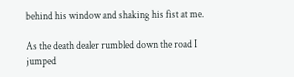behind his window and shaking his fist at me.

As the death dealer rumbled down the road I jumped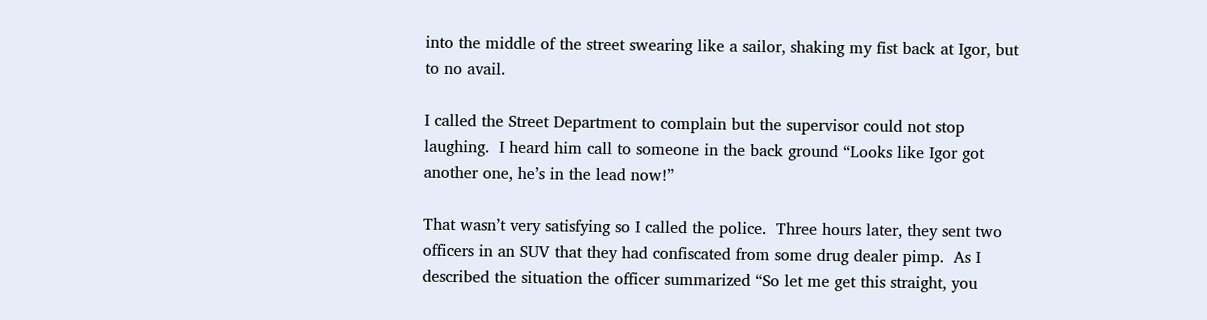into the middle of the street swearing like a sailor, shaking my fist back at Igor, but to no avail.

I called the Street Department to complain but the supervisor could not stop laughing.  I heard him call to someone in the back ground “Looks like Igor got another one, he’s in the lead now!”

That wasn’t very satisfying so I called the police.  Three hours later, they sent two officers in an SUV that they had confiscated from some drug dealer pimp.  As I described the situation the officer summarized “So let me get this straight, you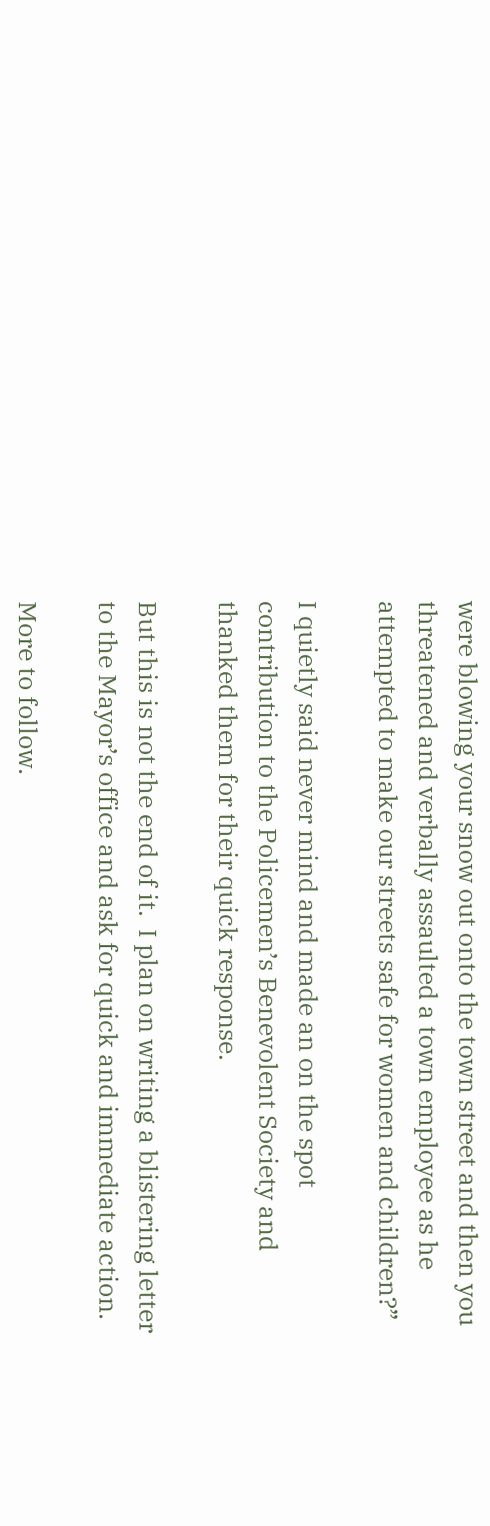were blowing your snow out onto the town street and then you threatened and verbally assaulted a town employee as he attempted to make our streets safe for women and children?”

I quietly said never mind and made an on the spot contribution to the Policemen’s Benevolent Society and thanked them for their quick response.

But this is not the end of it.  I plan on writing a blistering letter to the Mayor’s office and ask for quick and immediate action.

More to follow.